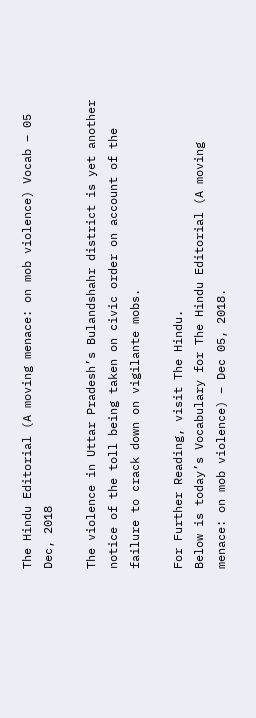The Hindu Editorial (A moving menace: on mob violence) Vocab – 05 Dec, 2018

The violence in Uttar Pradesh’s Bulandshahr district is yet another notice of the toll being taken on civic order on account of the failure to crack down on vigilante mobs.

For Further Reading, visit The Hindu.
Below is today’s Vocabulary for The Hindu Editorial (A moving menace: on mob violence) – Dec 05, 2018.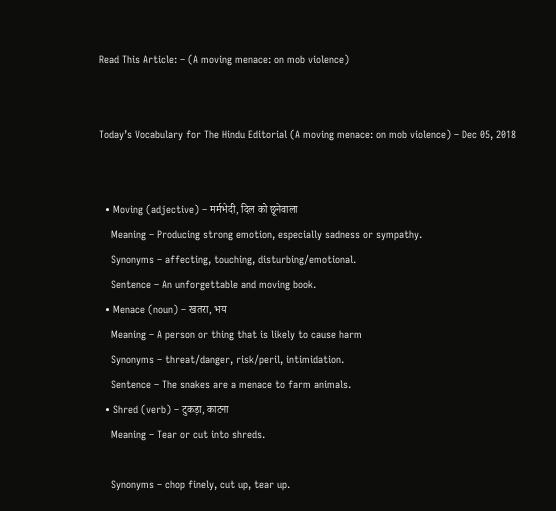Read This Article: – (A moving menace: on mob violence)


Today’s Vocabulary for The Hindu Editorial (A moving menace: on mob violence) – Dec 05, 2018


  • Moving (adjective) – मर्मभेदी, दिल को छूनेवाला
    Meaning – Producing strong emotion, especially sadness or sympathy.
    Synonyms – affecting, touching, disturbing/emotional.
    Sentence – An unforgettable and moving book.
  • Menace (noun) – खतरा, भय
    Meaning – A person or thing that is likely to cause harm
    Synonyms – threat/danger, risk/peril, intimidation.
    Sentence – The snakes are a menace to farm animals.
  • Shred (verb) – टुकड़ा, काटना
    Meaning – Tear or cut into shreds.

    Synonyms – chop finely, cut up, tear up.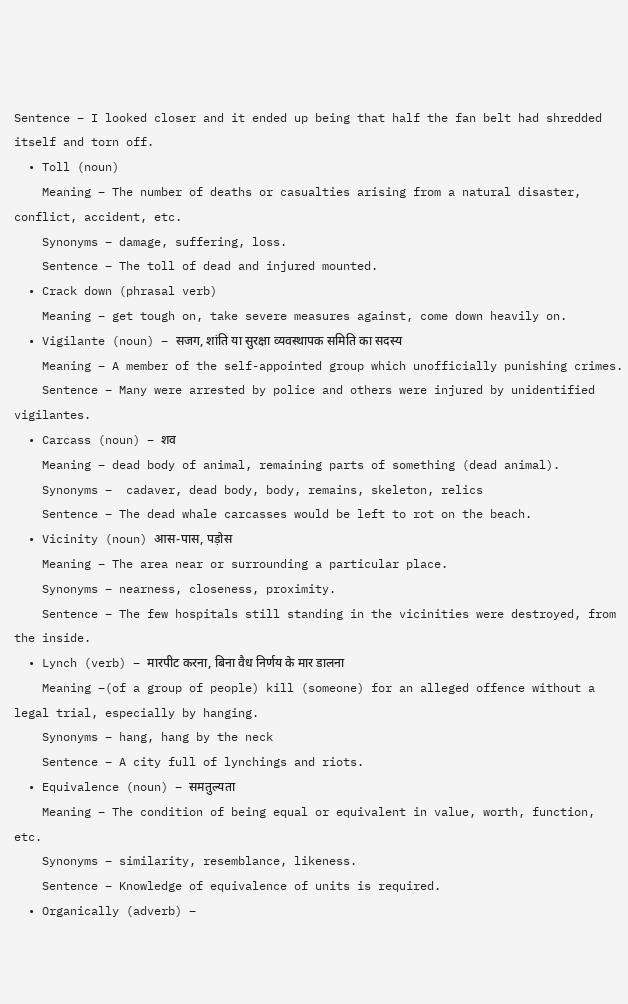Sentence – I looked closer and it ended up being that half the fan belt had shredded itself and torn off.
  • Toll (noun)
    Meaning – The number of deaths or casualties arising from a natural disaster, conflict, accident, etc.
    Synonyms – damage, suffering, loss.
    Sentence – The toll of dead and injured mounted.
  • Crack down (phrasal verb)
    Meaning – get tough on, take severe measures against, come down heavily on.
  • Vigilante (noun) – सजग, शांति या सुरक्षा व्यवस्थापक समिति का सदस्य
    Meaning – A member of the self-appointed group which unofficially punishing crimes.
    Sentence – Many were arrested by police and others were injured by unidentified vigilantes.
  • Carcass (noun) – शव
    Meaning – dead body of animal, remaining parts of something (dead animal).
    Synonyms –  cadaver, dead body, body, remains, skeleton, relics
    Sentence – The dead whale carcasses would be left to rot on the beach.
  • Vicinity (noun) आस-पास, पड़ोस
    Meaning – The area near or surrounding a particular place.
    Synonyms – nearness, closeness, proximity.
    Sentence – The few hospitals still standing in the vicinities were destroyed, from the inside.
  • Lynch (verb) – मारपीट करना, बिना वैध निर्णय के मार डालना
    Meaning –(of a group of people) kill (someone) for an alleged offence without a legal trial, especially by hanging.
    Synonyms – hang, hang by the neck
    Sentence – A city full of lynchings and riots.
  • Equivalence (noun) – समतुल्यता
    Meaning – The condition of being equal or equivalent in value, worth, function, etc.
    Synonyms – similarity, resemblance, likeness.
    Sentence – Knowledge of equivalence of units is required.
  • Organically (adverb) –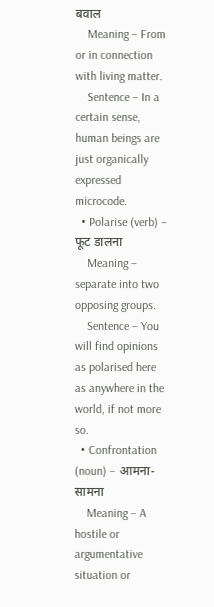बवाल
    Meaning – From or in connection with living matter.
    Sentence – In a certain sense, human beings are just organically expressed microcode.
  • Polarise (verb) – फूट डालना
    Meaning – separate into two opposing groups.
    Sentence – You will find opinions as polarised here as anywhere in the world, if not more so.
  • Confrontation (noun) – आमना-सामना
    Meaning – A hostile or argumentative situation or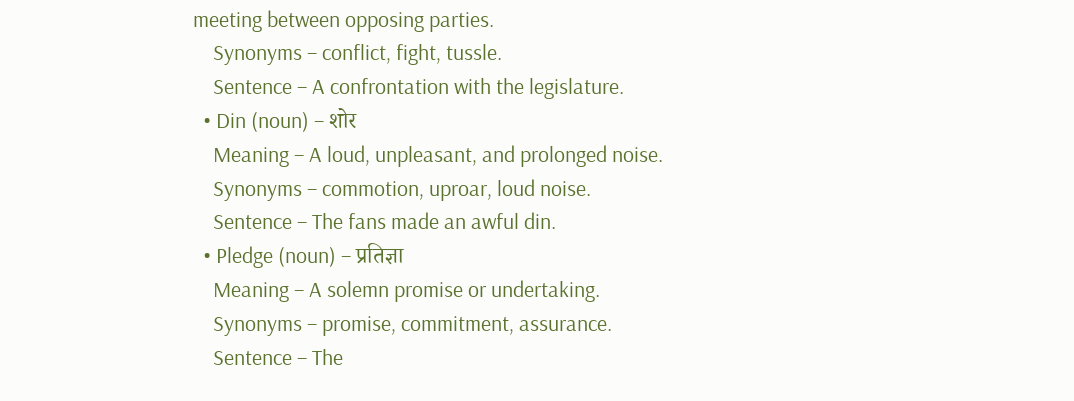meeting between opposing parties.
    Synonyms – conflict, fight, tussle.
    Sentence – A confrontation with the legislature.
  • Din (noun) – शोर
    Meaning – A loud, unpleasant, and prolonged noise.
    Synonyms – commotion, uproar, loud noise.
    Sentence – The fans made an awful din.
  • Pledge (noun) – प्रतिज्ञा
    Meaning – A solemn promise or undertaking.
    Synonyms – promise, commitment, assurance.
    Sentence – The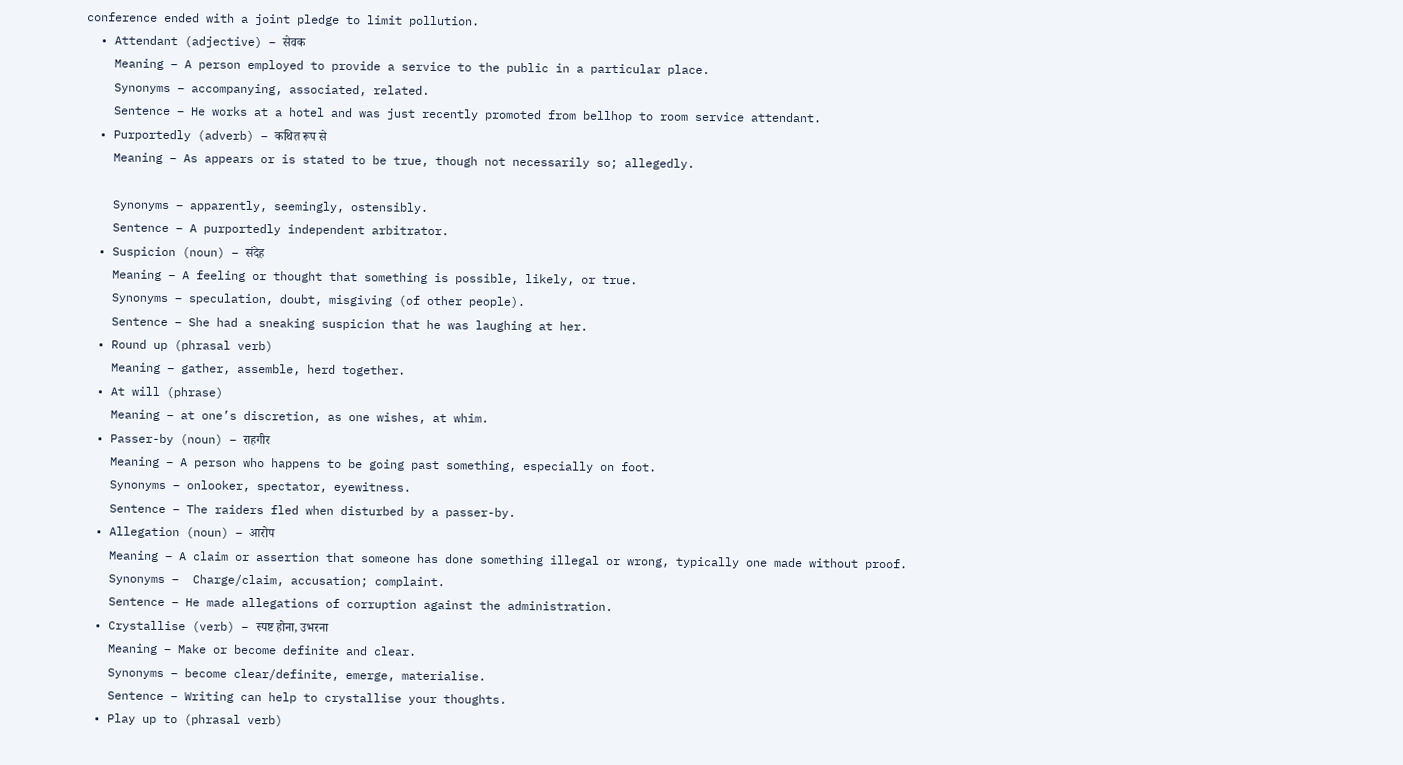conference ended with a joint pledge to limit pollution.
  • Attendant (adjective) – सेवक
    Meaning – A person employed to provide a service to the public in a particular place.
    Synonyms – accompanying, associated, related.
    Sentence – He works at a hotel and was just recently promoted from bellhop to room service attendant.
  • Purportedly (adverb) – कथित रूप से
    Meaning – As appears or is stated to be true, though not necessarily so; allegedly.

    Synonyms – apparently, seemingly, ostensibly.
    Sentence – A purportedly independent arbitrator.
  • Suspicion (noun) – संदेह
    Meaning – A feeling or thought that something is possible, likely, or true.
    Synonyms – speculation, doubt, misgiving (of other people).
    Sentence – She had a sneaking suspicion that he was laughing at her.
  • Round up (phrasal verb)
    Meaning – gather, assemble, herd together.
  • At will (phrase)
    Meaning – at one’s discretion, as one wishes, at whim.
  • Passer-by (noun) – राहगीर
    Meaning – A person who happens to be going past something, especially on foot.
    Synonyms – onlooker, spectator, eyewitness.
    Sentence – The raiders fled when disturbed by a passer-by.
  • Allegation (noun) – आरोप
    Meaning – A claim or assertion that someone has done something illegal or wrong, typically one made without proof.
    Synonyms –  Charge/claim, accusation; complaint.
    Sentence – He made allegations of corruption against the administration.
  • Crystallise (verb) – स्पष्ट होना, उभरना
    Meaning – Make or become definite and clear.
    Synonyms – become clear/definite, emerge, materialise.
    Sentence – Writing can help to crystallise your thoughts.
  • Play up to (phrasal verb)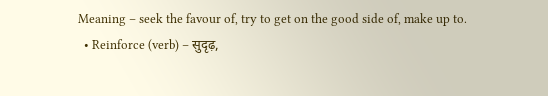Meaning – seek the favour of, try to get on the good side of, make up to.
  • Reinforce (verb) – सुदृढ़,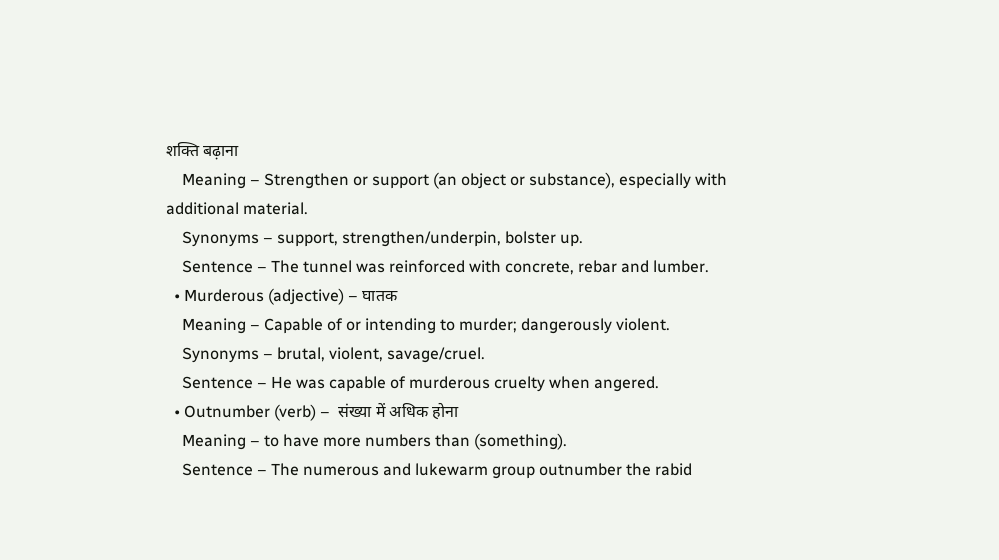शक्ति बढ़ाना
    Meaning – Strengthen or support (an object or substance), especially with additional material.
    Synonyms – support, strengthen/underpin, bolster up.
    Sentence – The tunnel was reinforced with concrete, rebar and lumber.
  • Murderous (adjective) – घातक
    Meaning – Capable of or intending to murder; dangerously violent.
    Synonyms – brutal, violent, savage/cruel.
    Sentence – He was capable of murderous cruelty when angered.
  • Outnumber (verb) –  संख्या में अधिक होना
    Meaning – to have more numbers than (something).
    Sentence – The numerous and lukewarm group outnumber the rabid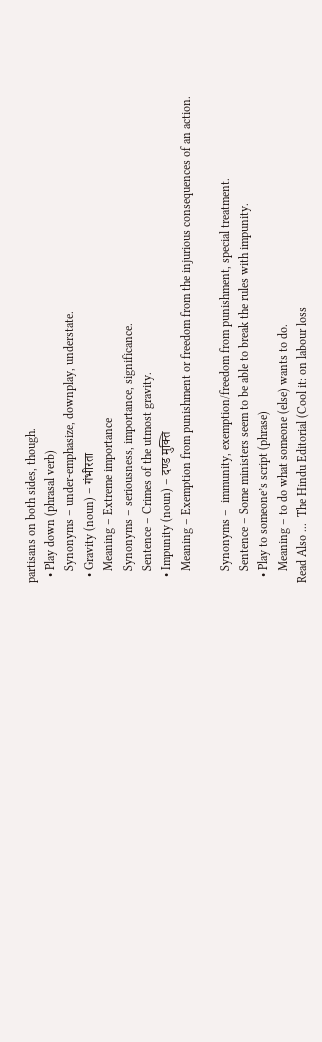partisans on both sides, though.
  • Play down (phrasal verb)
    Synonyms – under-emphasize, downplay, understate.
  • Gravity (noun) – गंभीरता
    Meaning – Extreme importance
    Synonyms – seriousness, importance, significance.
    Sentence – Crimes of the utmost gravity.
  • Impunity (noun) – दण्ड मुक्ति
    Meaning – Exemption from punishment or freedom from the injurious consequences of an action.

    Synonyms –  immunity, exemption/freedom from punishment, special treatment.
    Sentence – Some ministers seem to be able to break the rules with impunity.
  • Play to someone’s script (phrase)
    Meaning – to do what someone (else) wants to do.
Read Also ...  The Hindu Editorial (Cool it: on labour loss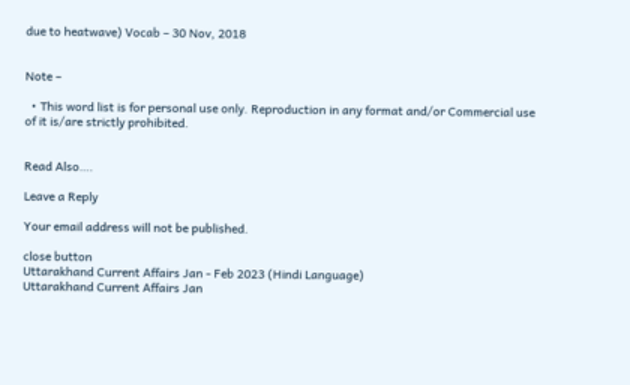due to heatwave) Vocab – 30 Nov, 2018


Note –

  • This word list is for personal use only. Reproduction in any format and/or Commercial use of it is/are strictly prohibited.


Read Also….

Leave a Reply

Your email address will not be published.

close button
Uttarakhand Current Affairs Jan - Feb 2023 (Hindi Language)
Uttarakhand Current Affairs Jan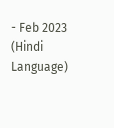- Feb 2023 (Hindi Language)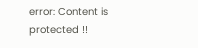error: Content is protected !!